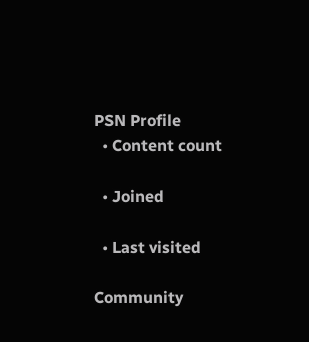PSN Profile
  • Content count

  • Joined

  • Last visited

Community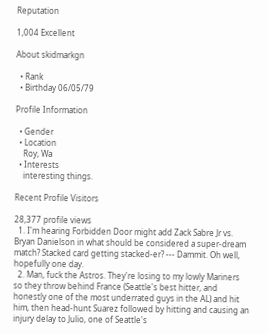Reputation

1,004 Excellent

About skidmarkgn

  • Rank
  • Birthday 06/05/79

Profile Information

  • Gender
  • Location
    Roy, Wa
  • Interests
    interesting things.

Recent Profile Visitors

28,377 profile views
  1. I'm hearing Forbidden Door might add Zack Sabre Jr vs. Bryan Danielson in what should be considered a super-dream match? Stacked card getting stacked-er? --- Dammit. Oh well, hopefully one day.
  2. Man, fuck the Astros. They're losing to my lowly Mariners so they throw behind France (Seattle's best hitter, and honestly one of the most underrated guys in the AL) and hit him, then head-hunt Suarez followed by hitting and causing an injury delay to Julio, one of Seattle's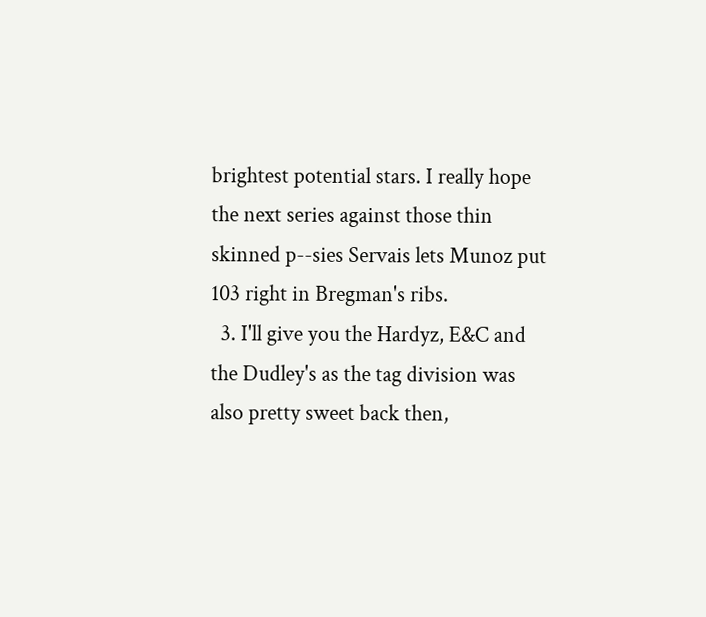brightest potential stars. I really hope the next series against those thin skinned p--sies Servais lets Munoz put 103 right in Bregman's ribs.
  3. I'll give you the Hardyz, E&C and the Dudley's as the tag division was also pretty sweet back then,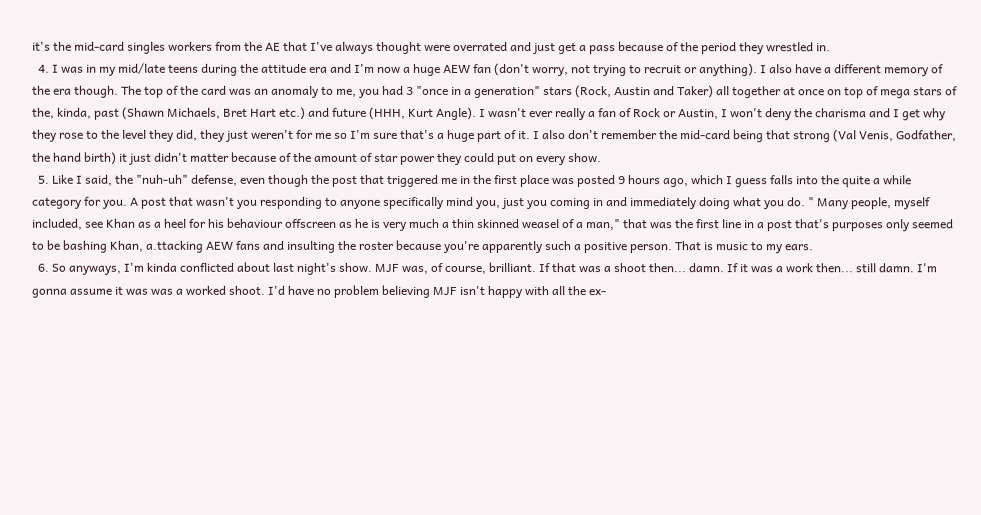it's the mid-card singles workers from the AE that I've always thought were overrated and just get a pass because of the period they wrestled in.
  4. I was in my mid/late teens during the attitude era and I'm now a huge AEW fan (don't worry, not trying to recruit or anything). I also have a different memory of the era though. The top of the card was an anomaly to me, you had 3 "once in a generation" stars (Rock, Austin and Taker) all together at once on top of mega stars of the, kinda, past (Shawn Michaels, Bret Hart etc.) and future (HHH, Kurt Angle). I wasn't ever really a fan of Rock or Austin, I won't deny the charisma and I get why they rose to the level they did, they just weren't for me so I'm sure that's a huge part of it. I also don't remember the mid-card being that strong (Val Venis, Godfather, the hand birth) it just didn't matter because of the amount of star power they could put on every show.
  5. Like I said, the "nuh-uh" defense, even though the post that triggered me in the first place was posted 9 hours ago, which I guess falls into the quite a while category for you. A post that wasn't you responding to anyone specifically mind you, just you coming in and immediately doing what you do. " Many people, myself included, see Khan as a heel for his behaviour offscreen as he is very much a thin skinned weasel of a man," that was the first line in a post that's purposes only seemed to be bashing Khan, a.ttacking AEW fans and insulting the roster because you're apparently such a positive person. That is music to my ears.
  6. So anyways, I'm kinda conflicted about last night's show. MJF was, of course, brilliant. If that was a shoot then... damn. If it was a work then... still damn. I'm gonna assume it was was a worked shoot. I'd have no problem believing MJF isn't happy with all the ex-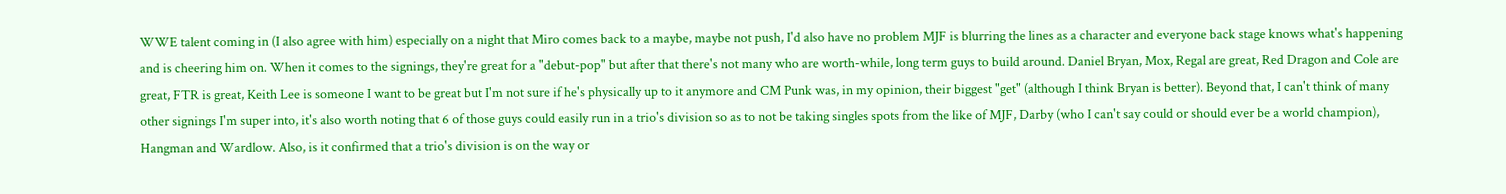WWE talent coming in (I also agree with him) especially on a night that Miro comes back to a maybe, maybe not push, I'd also have no problem MJF is blurring the lines as a character and everyone back stage knows what's happening and is cheering him on. When it comes to the signings, they're great for a "debut-pop" but after that there's not many who are worth-while, long term guys to build around. Daniel Bryan, Mox, Regal are great, Red Dragon and Cole are great, FTR is great, Keith Lee is someone I want to be great but I'm not sure if he's physically up to it anymore and CM Punk was, in my opinion, their biggest "get" (although I think Bryan is better). Beyond that, I can't think of many other signings I'm super into, it's also worth noting that 6 of those guys could easily run in a trio's division so as to not be taking singles spots from the like of MJF, Darby (who I can't say could or should ever be a world champion), Hangman and Wardlow. Also, is it confirmed that a trio's division is on the way or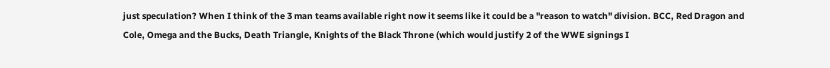just speculation? When I think of the 3 man teams available right now it seems like it could be a "reason to watch" division. BCC, Red Dragon and Cole, Omega and the Bucks, Death Triangle, Knights of the Black Throne (which would justify 2 of the WWE signings I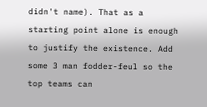didn't name). That as a starting point alone is enough to justify the existence. Add some 3 man fodder-feul so the top teams can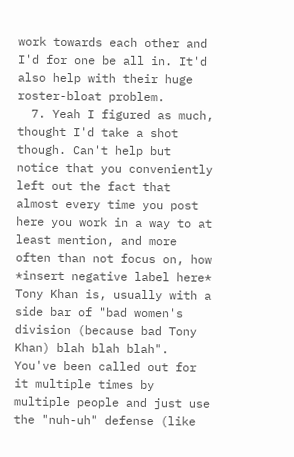work towards each other and I'd for one be all in. It'd also help with their huge roster-bloat problem.
  7. Yeah I figured as much, thought I'd take a shot though. Can't help but notice that you conveniently left out the fact that almost every time you post here you work in a way to at least mention, and more often than not focus on, how *insert negative label here* Tony Khan is, usually with a side bar of "bad women's division (because bad Tony Khan) blah blah blah". You've been called out for it multiple times by multiple people and just use the "nuh-uh" defense (like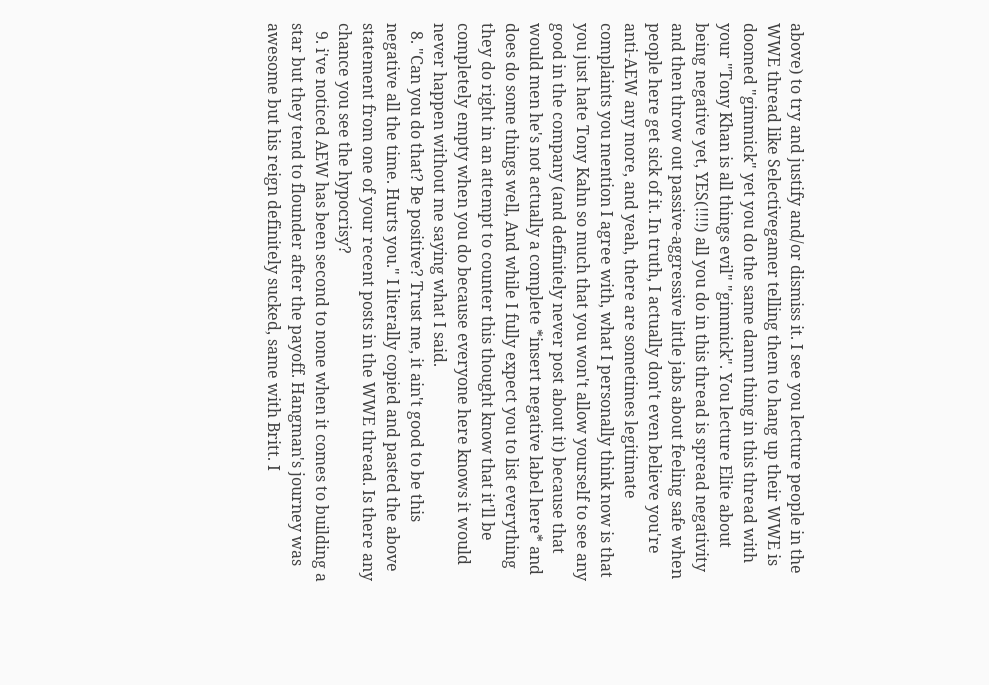above) to try and justify and/or dismiss it. I see you lecture people in the WWE thread like Selectivegamer telling them to hang up their WWE is doomed "gimmick" yet you do the same damn thing in this thread with your "Tony Khan is all things evil" "gimmick". You lecture Elite about being negative yet, YES(!!!!) all you do in this thread is spread negativity and then throw out passive-aggressive little jabs about feeling safe when people here get sick of it. In truth, I actually don't even believe you're anti-AEW any more, and yeah, there are sometimes legitimate complaints you mention I agree with, what I personally think now is that you just hate Tony Kahn so much that you won't allow yourself to see any good in the company (and definitely never post about it) because that would men he's not actually a complete *insert negative label here* and does do some things well, And while I fully expect you to list everything they do right in an attempt to counter this thought know that it'll be completely empty when you do because everyone here knows it would never happen without me saying what I said.
  8. "Can you do that? Be positive? Trust me, it ain't good to be this negative all the time. Hurts you." I literally copied and pasted the above statement from one of your recent posts in the WWE thread. Is there any chance you see the hypocrisy?
  9. i've noticed AEW has been second to none when it comes to building a star but they tend to flounder after the payoff. Hangman's journey was awesome but his reign definitely sucked, same with Britt. I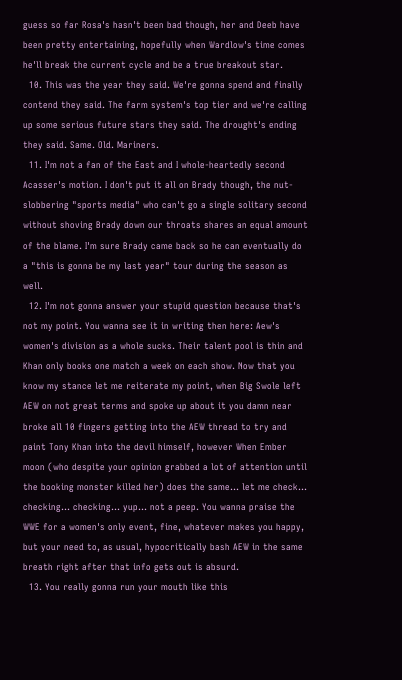guess so far Rosa's hasn't been bad though, her and Deeb have been pretty entertaining, hopefully when Wardlow's time comes he'll break the current cycle and be a true breakout star.
  10. This was the year they said. We're gonna spend and finally contend they said. The farm system's top tier and we're calling up some serious future stars they said. The drought's ending they said. Same. Old. Mariners.
  11. I'm not a fan of the East and I whole-heartedly second Acasser's motion. I don't put it all on Brady though, the nut-slobbering "sports media" who can't go a single solitary second without shoving Brady down our throats shares an equal amount of the blame. I'm sure Brady came back so he can eventually do a "this is gonna be my last year" tour during the season as well.
  12. I'm not gonna answer your stupid question because that's not my point. You wanna see it in writing then here: Aew's women's division as a whole sucks. Their talent pool is thin and Khan only books one match a week on each show. Now that you know my stance let me reiterate my point, when Big Swole left AEW on not great terms and spoke up about it you damn near broke all 10 fingers getting into the AEW thread to try and paint Tony Khan into the devil himself, however When Ember moon (who despite your opinion grabbed a lot of attention until the booking monster killed her) does the same... let me check... checking... checking... yup... not a peep. You wanna praise the WWE for a women's only event, fine, whatever makes you happy, but your need to, as usual, hypocritically bash AEW in the same breath right after that info gets out is absurd.
  13. You really gonna run your mouth like this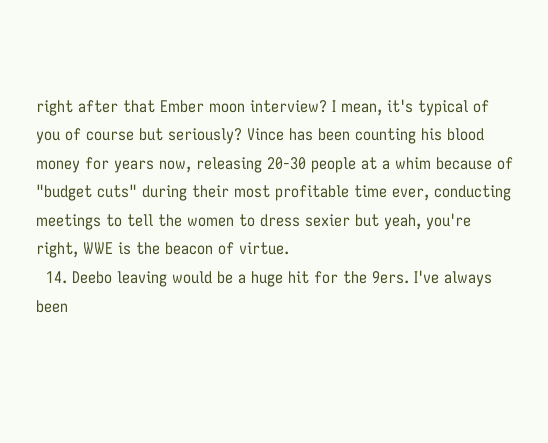right after that Ember moon interview? I mean, it's typical of you of course but seriously? Vince has been counting his blood money for years now, releasing 20-30 people at a whim because of "budget cuts" during their most profitable time ever, conducting meetings to tell the women to dress sexier but yeah, you're right, WWE is the beacon of virtue.
  14. Deebo leaving would be a huge hit for the 9ers. I've always been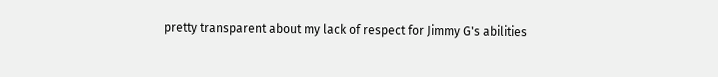pretty transparent about my lack of respect for Jimmy G's abilities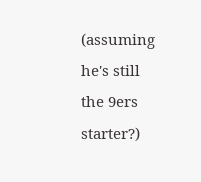(assuming he's still the 9ers starter?)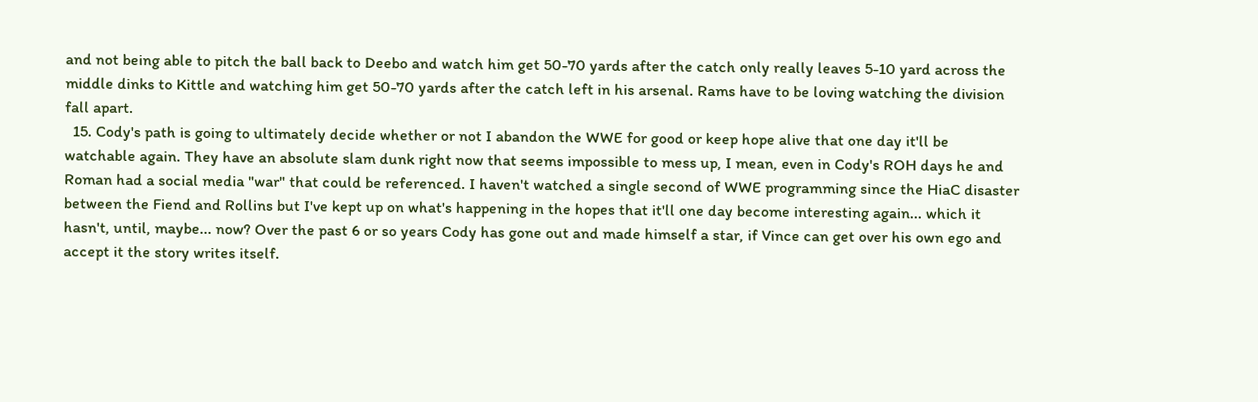and not being able to pitch the ball back to Deebo and watch him get 50-70 yards after the catch only really leaves 5-10 yard across the middle dinks to Kittle and watching him get 50-70 yards after the catch left in his arsenal. Rams have to be loving watching the division fall apart.
  15. Cody's path is going to ultimately decide whether or not I abandon the WWE for good or keep hope alive that one day it'll be watchable again. They have an absolute slam dunk right now that seems impossible to mess up, I mean, even in Cody's ROH days he and Roman had a social media "war" that could be referenced. I haven't watched a single second of WWE programming since the HiaC disaster between the Fiend and Rollins but I've kept up on what's happening in the hopes that it'll one day become interesting again... which it hasn't, until, maybe... now? Over the past 6 or so years Cody has gone out and made himself a star, if Vince can get over his own ego and accept it the story writes itself.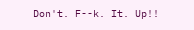Don't. F--k. It. Up!!